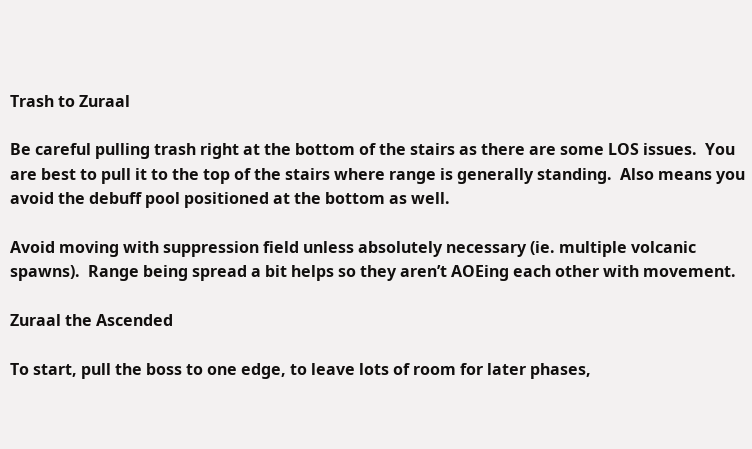Trash to Zuraal

Be careful pulling trash right at the bottom of the stairs as there are some LOS issues.  You are best to pull it to the top of the stairs where range is generally standing.  Also means you avoid the debuff pool positioned at the bottom as well.

Avoid moving with suppression field unless absolutely necessary (ie. multiple volcanic spawns).  Range being spread a bit helps so they aren’t AOEing each other with movement.

Zuraal the Ascended

To start, pull the boss to one edge, to leave lots of room for later phases,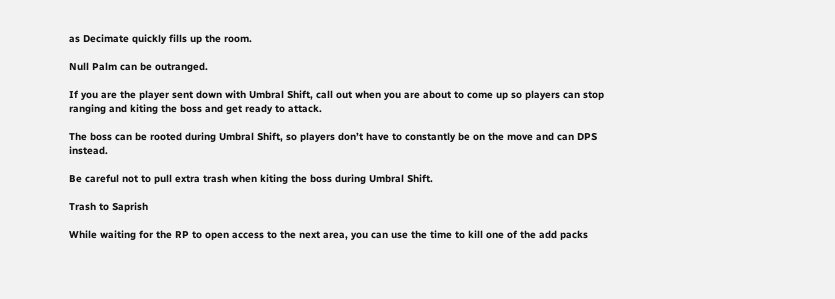as Decimate quickly fills up the room.

Null Palm can be outranged.

If you are the player sent down with Umbral Shift, call out when you are about to come up so players can stop ranging and kiting the boss and get ready to attack.

The boss can be rooted during Umbral Shift, so players don’t have to constantly be on the move and can DPS instead.

Be careful not to pull extra trash when kiting the boss during Umbral Shift.

Trash to Saprish

While waiting for the RP to open access to the next area, you can use the time to kill one of the add packs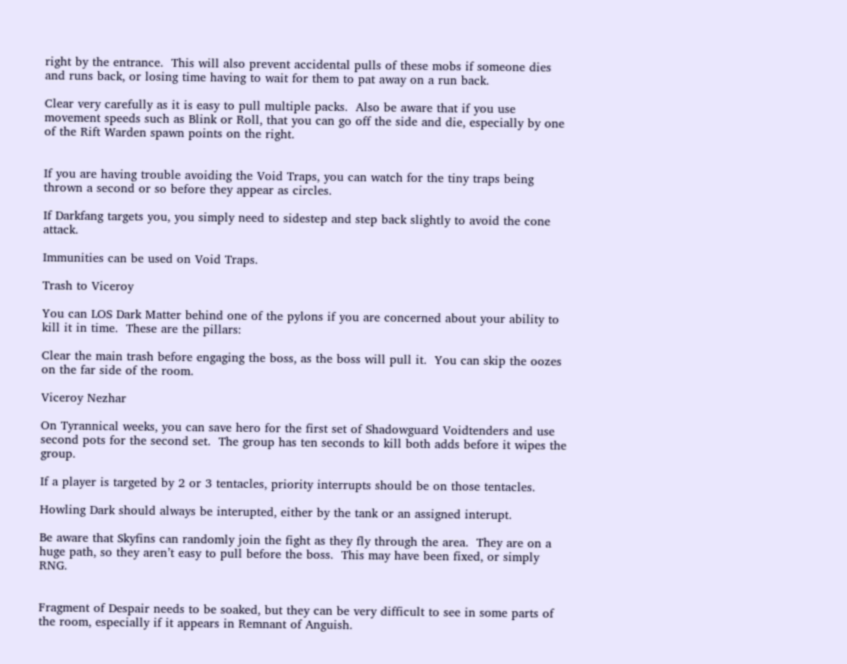right by the entrance.  This will also prevent accidental pulls of these mobs if someone dies and runs back, or losing time having to wait for them to pat away on a run back.

Clear very carefully as it is easy to pull multiple packs.  Also be aware that if you use movement speeds such as Blink or Roll, that you can go off the side and die, especially by one of the Rift Warden spawn points on the right.


If you are having trouble avoiding the Void Traps, you can watch for the tiny traps being thrown a second or so before they appear as circles.

If Darkfang targets you, you simply need to sidestep and step back slightly to avoid the cone attack.

Immunities can be used on Void Traps.

Trash to Viceroy

You can LOS Dark Matter behind one of the pylons if you are concerned about your ability to kill it in time.  These are the pillars:

Clear the main trash before engaging the boss, as the boss will pull it.  You can skip the oozes on the far side of the room.

Viceroy Nezhar

On Tyrannical weeks, you can save hero for the first set of Shadowguard Voidtenders and use second pots for the second set.  The group has ten seconds to kill both adds before it wipes the group.

If a player is targeted by 2 or 3 tentacles, priority interrupts should be on those tentacles.

Howling Dark should always be interupted, either by the tank or an assigned interupt.

Be aware that Skyfins can randomly join the fight as they fly through the area.  They are on a huge path, so they aren’t easy to pull before the boss.  This may have been fixed, or simply RNG.


Fragment of Despair needs to be soaked, but they can be very difficult to see in some parts of the room, especially if it appears in Remnant of Anguish.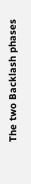The two Backlash phases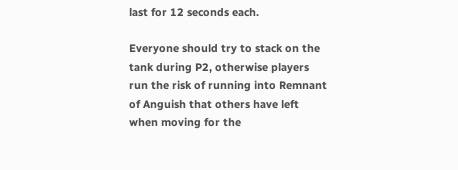last for 12 seconds each.

Everyone should try to stack on the tank during P2, otherwise players run the risk of running into Remnant of Anguish that others have left when moving for the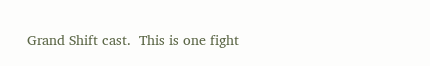Grand Shift cast.  This is one fight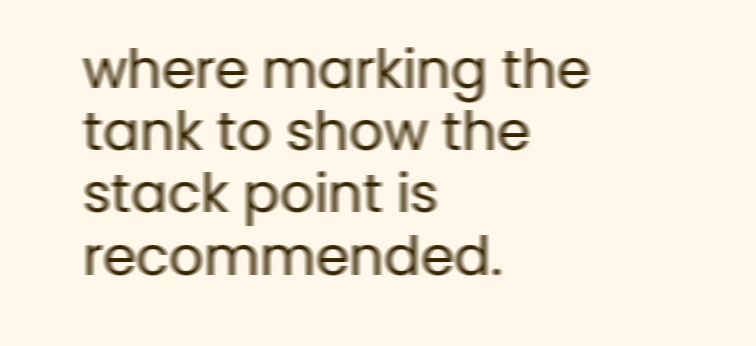where marking the tank to show the stack point is recommended.